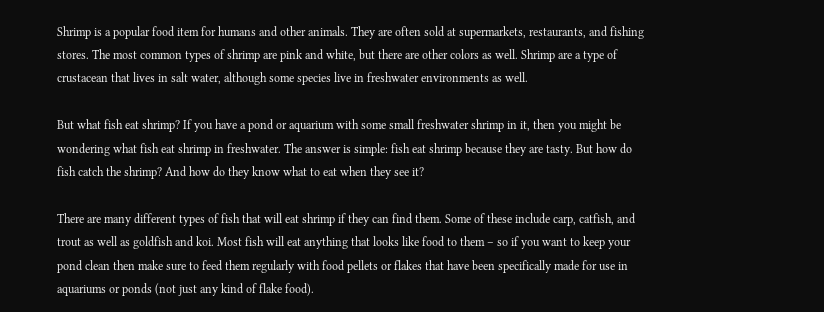Shrimp is a popular food item for humans and other animals. They are often sold at supermarkets, restaurants, and fishing stores. The most common types of shrimp are pink and white, but there are other colors as well. Shrimp are a type of crustacean that lives in salt water, although some species live in freshwater environments as well.

But what fish eat shrimp? If you have a pond or aquarium with some small freshwater shrimp in it, then you might be wondering what fish eat shrimp in freshwater. The answer is simple: fish eat shrimp because they are tasty. But how do fish catch the shrimp? And how do they know what to eat when they see it?

There are many different types of fish that will eat shrimp if they can find them. Some of these include carp, catfish, and trout as well as goldfish and koi. Most fish will eat anything that looks like food to them – so if you want to keep your pond clean then make sure to feed them regularly with food pellets or flakes that have been specifically made for use in aquariums or ponds (not just any kind of flake food).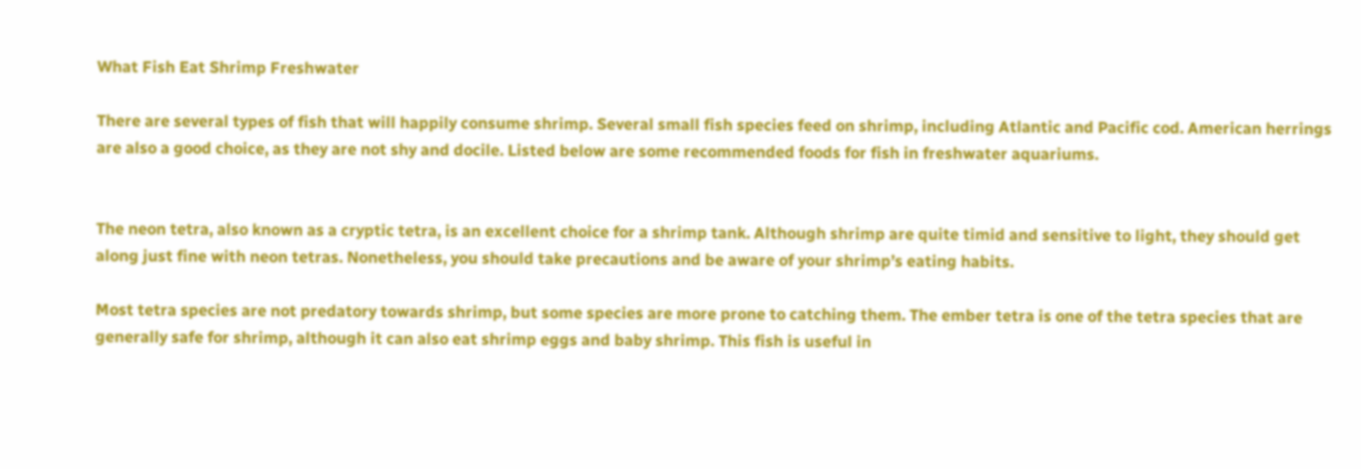What Fish Eat Shrimp Freshwater

There are several types of fish that will happily consume shrimp. Several small fish species feed on shrimp, including Atlantic and Pacific cod. American herrings are also a good choice, as they are not shy and docile. Listed below are some recommended foods for fish in freshwater aquariums.


The neon tetra, also known as a cryptic tetra, is an excellent choice for a shrimp tank. Although shrimp are quite timid and sensitive to light, they should get along just fine with neon tetras. Nonetheless, you should take precautions and be aware of your shrimp’s eating habits.

Most tetra species are not predatory towards shrimp, but some species are more prone to catching them. The ember tetra is one of the tetra species that are generally safe for shrimp, although it can also eat shrimp eggs and baby shrimp. This fish is useful in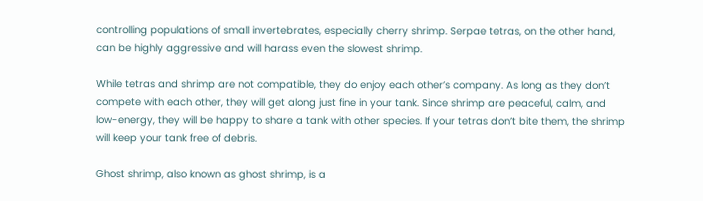controlling populations of small invertebrates, especially cherry shrimp. Serpae tetras, on the other hand, can be highly aggressive and will harass even the slowest shrimp.

While tetras and shrimp are not compatible, they do enjoy each other’s company. As long as they don’t compete with each other, they will get along just fine in your tank. Since shrimp are peaceful, calm, and low-energy, they will be happy to share a tank with other species. If your tetras don’t bite them, the shrimp will keep your tank free of debris.

Ghost shrimp, also known as ghost shrimp, is a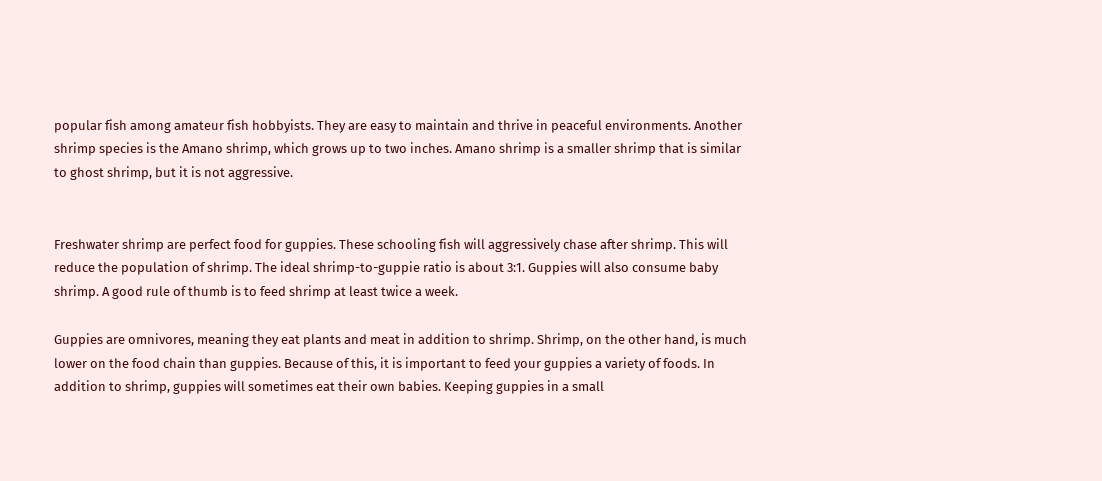popular fish among amateur fish hobbyists. They are easy to maintain and thrive in peaceful environments. Another shrimp species is the Amano shrimp, which grows up to two inches. Amano shrimp is a smaller shrimp that is similar to ghost shrimp, but it is not aggressive.


Freshwater shrimp are perfect food for guppies. These schooling fish will aggressively chase after shrimp. This will reduce the population of shrimp. The ideal shrimp-to-guppie ratio is about 3:1. Guppies will also consume baby shrimp. A good rule of thumb is to feed shrimp at least twice a week.

Guppies are omnivores, meaning they eat plants and meat in addition to shrimp. Shrimp, on the other hand, is much lower on the food chain than guppies. Because of this, it is important to feed your guppies a variety of foods. In addition to shrimp, guppies will sometimes eat their own babies. Keeping guppies in a small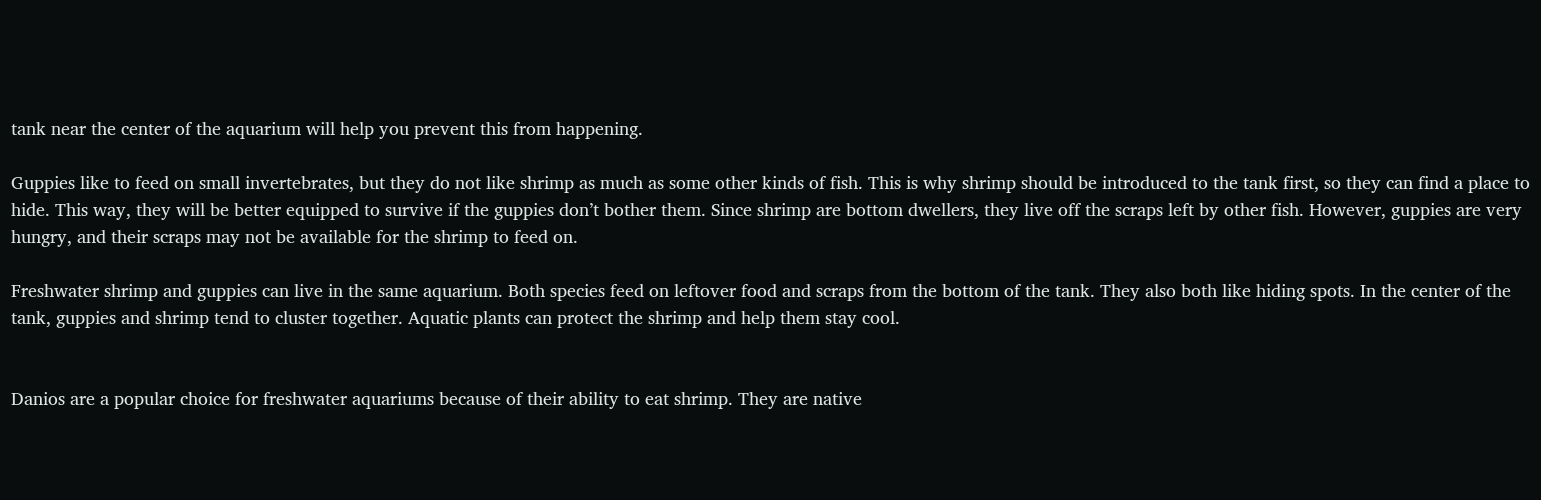tank near the center of the aquarium will help you prevent this from happening.

Guppies like to feed on small invertebrates, but they do not like shrimp as much as some other kinds of fish. This is why shrimp should be introduced to the tank first, so they can find a place to hide. This way, they will be better equipped to survive if the guppies don’t bother them. Since shrimp are bottom dwellers, they live off the scraps left by other fish. However, guppies are very hungry, and their scraps may not be available for the shrimp to feed on.

Freshwater shrimp and guppies can live in the same aquarium. Both species feed on leftover food and scraps from the bottom of the tank. They also both like hiding spots. In the center of the tank, guppies and shrimp tend to cluster together. Aquatic plants can protect the shrimp and help them stay cool.


Danios are a popular choice for freshwater aquariums because of their ability to eat shrimp. They are native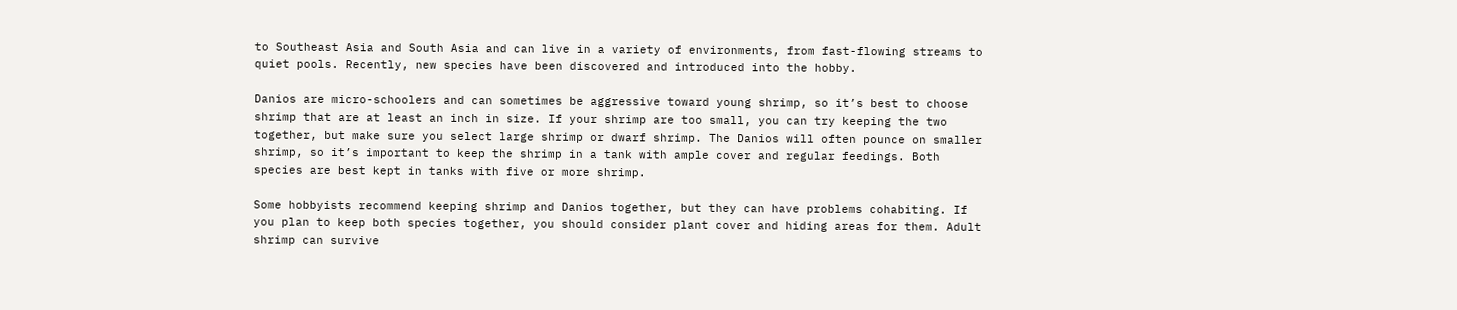to Southeast Asia and South Asia and can live in a variety of environments, from fast-flowing streams to quiet pools. Recently, new species have been discovered and introduced into the hobby.

Danios are micro-schoolers and can sometimes be aggressive toward young shrimp, so it’s best to choose shrimp that are at least an inch in size. If your shrimp are too small, you can try keeping the two together, but make sure you select large shrimp or dwarf shrimp. The Danios will often pounce on smaller shrimp, so it’s important to keep the shrimp in a tank with ample cover and regular feedings. Both species are best kept in tanks with five or more shrimp.

Some hobbyists recommend keeping shrimp and Danios together, but they can have problems cohabiting. If you plan to keep both species together, you should consider plant cover and hiding areas for them. Adult shrimp can survive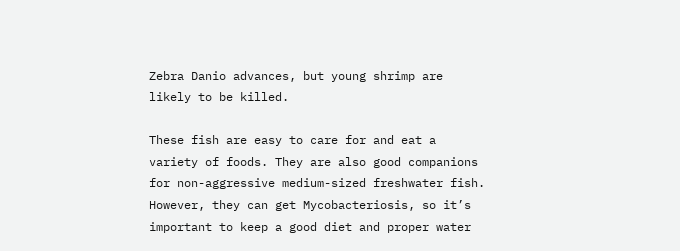Zebra Danio advances, but young shrimp are likely to be killed.

These fish are easy to care for and eat a variety of foods. They are also good companions for non-aggressive medium-sized freshwater fish. However, they can get Mycobacteriosis, so it’s important to keep a good diet and proper water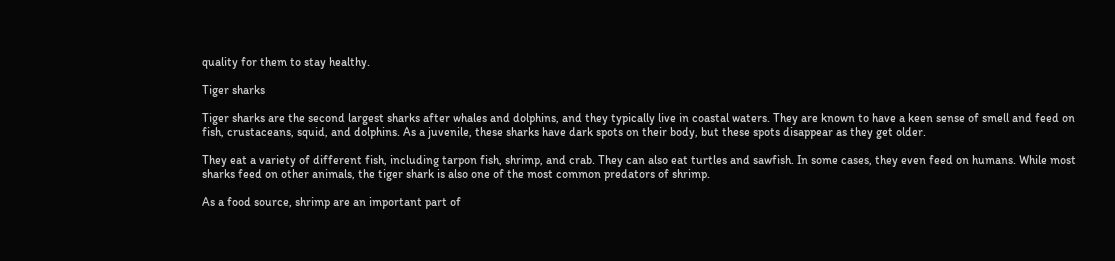quality for them to stay healthy.

Tiger sharks

Tiger sharks are the second largest sharks after whales and dolphins, and they typically live in coastal waters. They are known to have a keen sense of smell and feed on fish, crustaceans, squid, and dolphins. As a juvenile, these sharks have dark spots on their body, but these spots disappear as they get older.

They eat a variety of different fish, including tarpon fish, shrimp, and crab. They can also eat turtles and sawfish. In some cases, they even feed on humans. While most sharks feed on other animals, the tiger shark is also one of the most common predators of shrimp.

As a food source, shrimp are an important part of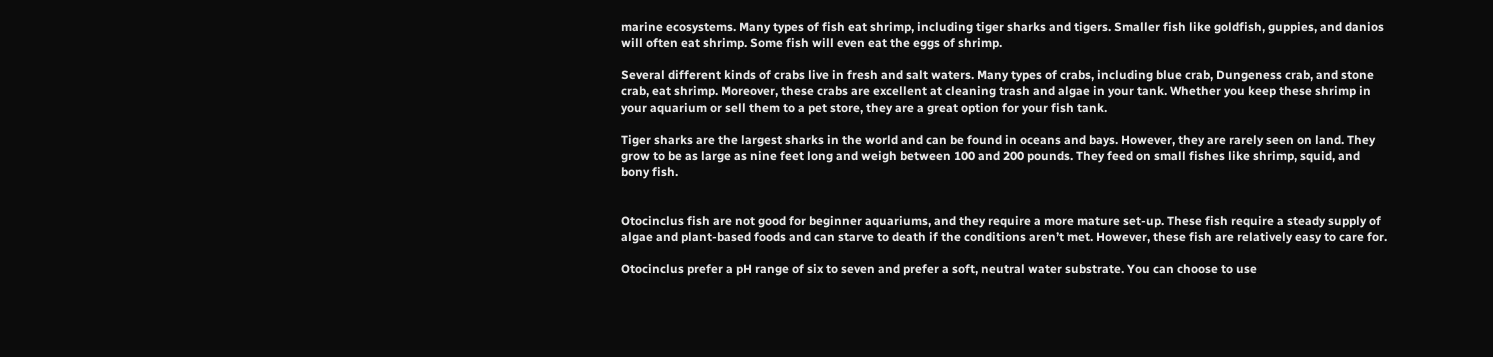marine ecosystems. Many types of fish eat shrimp, including tiger sharks and tigers. Smaller fish like goldfish, guppies, and danios will often eat shrimp. Some fish will even eat the eggs of shrimp.

Several different kinds of crabs live in fresh and salt waters. Many types of crabs, including blue crab, Dungeness crab, and stone crab, eat shrimp. Moreover, these crabs are excellent at cleaning trash and algae in your tank. Whether you keep these shrimp in your aquarium or sell them to a pet store, they are a great option for your fish tank.

Tiger sharks are the largest sharks in the world and can be found in oceans and bays. However, they are rarely seen on land. They grow to be as large as nine feet long and weigh between 100 and 200 pounds. They feed on small fishes like shrimp, squid, and bony fish.


Otocinclus fish are not good for beginner aquariums, and they require a more mature set-up. These fish require a steady supply of algae and plant-based foods and can starve to death if the conditions aren’t met. However, these fish are relatively easy to care for.

Otocinclus prefer a pH range of six to seven and prefer a soft, neutral water substrate. You can choose to use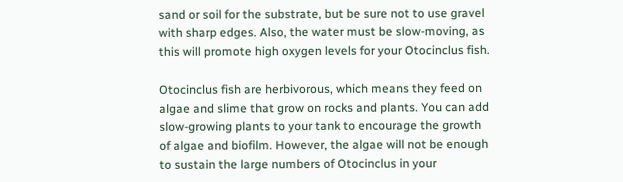sand or soil for the substrate, but be sure not to use gravel with sharp edges. Also, the water must be slow-moving, as this will promote high oxygen levels for your Otocinclus fish.

Otocinclus fish are herbivorous, which means they feed on algae and slime that grow on rocks and plants. You can add slow-growing plants to your tank to encourage the growth of algae and biofilm. However, the algae will not be enough to sustain the large numbers of Otocinclus in your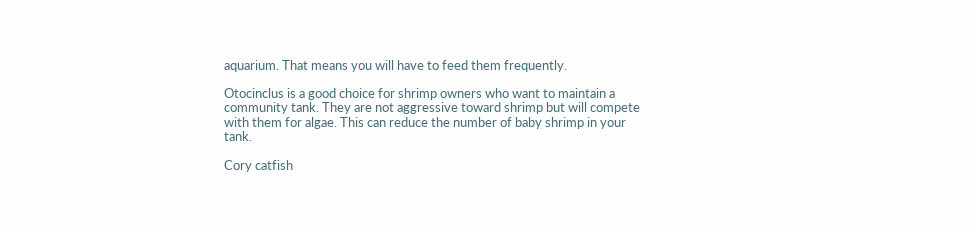aquarium. That means you will have to feed them frequently.

Otocinclus is a good choice for shrimp owners who want to maintain a community tank. They are not aggressive toward shrimp but will compete with them for algae. This can reduce the number of baby shrimp in your tank.

Cory catfish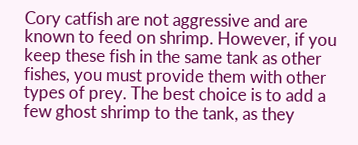Cory catfish are not aggressive and are known to feed on shrimp. However, if you keep these fish in the same tank as other fishes, you must provide them with other types of prey. The best choice is to add a few ghost shrimp to the tank, as they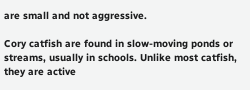are small and not aggressive.

Cory catfish are found in slow-moving ponds or streams, usually in schools. Unlike most catfish, they are active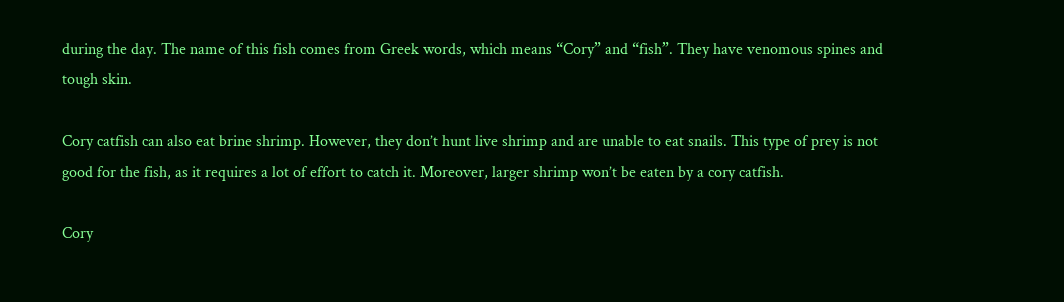during the day. The name of this fish comes from Greek words, which means “Cory” and “fish”. They have venomous spines and tough skin.

Cory catfish can also eat brine shrimp. However, they don’t hunt live shrimp and are unable to eat snails. This type of prey is not good for the fish, as it requires a lot of effort to catch it. Moreover, larger shrimp won’t be eaten by a cory catfish.

Cory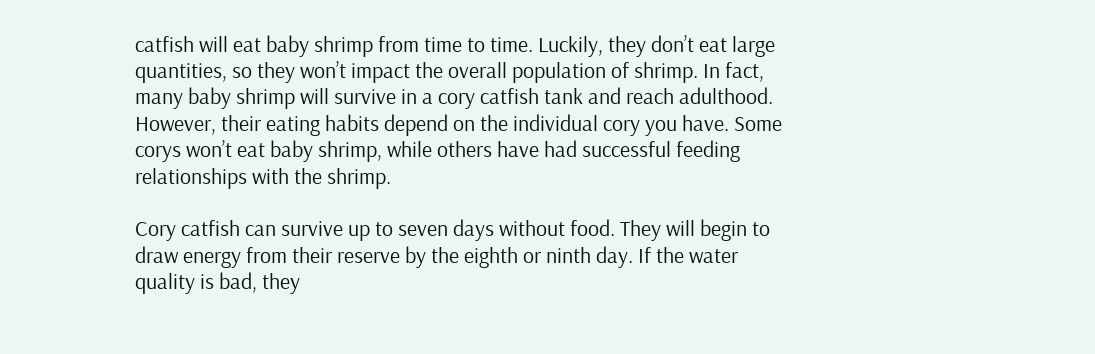catfish will eat baby shrimp from time to time. Luckily, they don’t eat large quantities, so they won’t impact the overall population of shrimp. In fact, many baby shrimp will survive in a cory catfish tank and reach adulthood. However, their eating habits depend on the individual cory you have. Some corys won’t eat baby shrimp, while others have had successful feeding relationships with the shrimp.

Cory catfish can survive up to seven days without food. They will begin to draw energy from their reserve by the eighth or ninth day. If the water quality is bad, they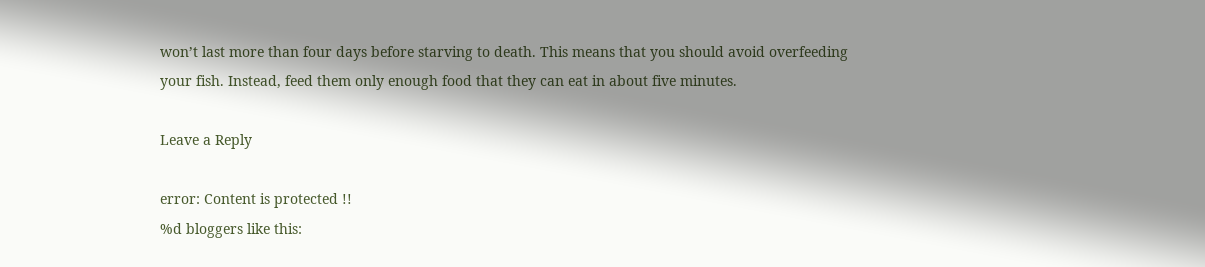won’t last more than four days before starving to death. This means that you should avoid overfeeding your fish. Instead, feed them only enough food that they can eat in about five minutes.

Leave a Reply

error: Content is protected !!
%d bloggers like this: